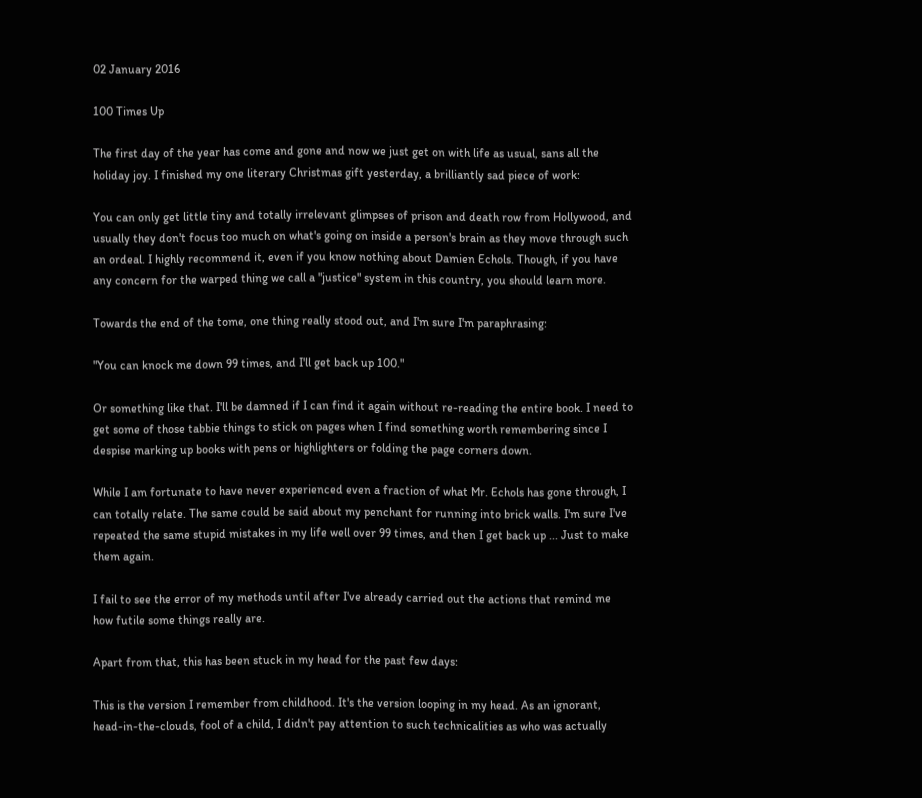02 January 2016

100 Times Up

The first day of the year has come and gone and now we just get on with life as usual, sans all the holiday joy. I finished my one literary Christmas gift yesterday, a brilliantly sad piece of work:

You can only get little tiny and totally irrelevant glimpses of prison and death row from Hollywood, and usually they don't focus too much on what's going on inside a person's brain as they move through such an ordeal. I highly recommend it, even if you know nothing about Damien Echols. Though, if you have any concern for the warped thing we call a "justice" system in this country, you should learn more.

Towards the end of the tome, one thing really stood out, and I'm sure I'm paraphrasing:

"You can knock me down 99 times, and I'll get back up 100."

Or something like that. I'll be damned if I can find it again without re-reading the entire book. I need to get some of those tabbie things to stick on pages when I find something worth remembering since I despise marking up books with pens or highlighters or folding the page corners down.

While I am fortunate to have never experienced even a fraction of what Mr. Echols has gone through, I can totally relate. The same could be said about my penchant for running into brick walls. I'm sure I've repeated the same stupid mistakes in my life well over 99 times, and then I get back up ... Just to make them again.

I fail to see the error of my methods until after I've already carried out the actions that remind me how futile some things really are.

Apart from that, this has been stuck in my head for the past few days:

This is the version I remember from childhood. It's the version looping in my head. As an ignorant, head-in-the-clouds, fool of a child, I didn't pay attention to such technicalities as who was actually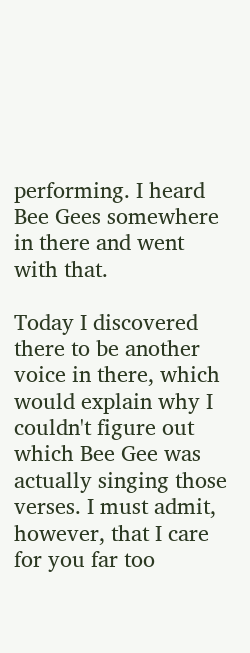performing. I heard Bee Gees somewhere in there and went with that.

Today I discovered there to be another voice in there, which would explain why I couldn't figure out which Bee Gee was actually singing those verses. I must admit, however, that I care for you far too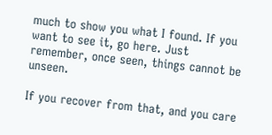much to show you what I found. If you want to see it, go here. Just remember, once seen, things cannot be unseen.

If you recover from that, and you care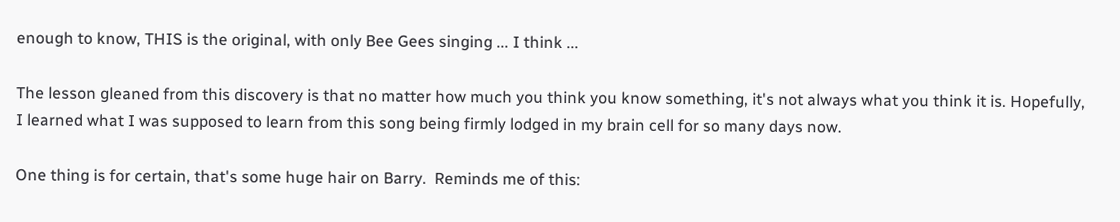enough to know, THIS is the original, with only Bee Gees singing ... I think ...

The lesson gleaned from this discovery is that no matter how much you think you know something, it's not always what you think it is. Hopefully, I learned what I was supposed to learn from this song being firmly lodged in my brain cell for so many days now.

One thing is for certain, that's some huge hair on Barry.  Reminds me of this: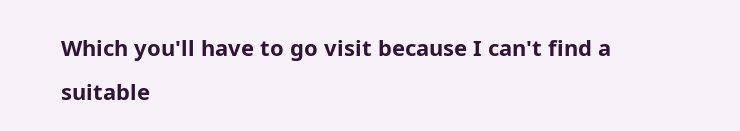Which you'll have to go visit because I can't find a suitable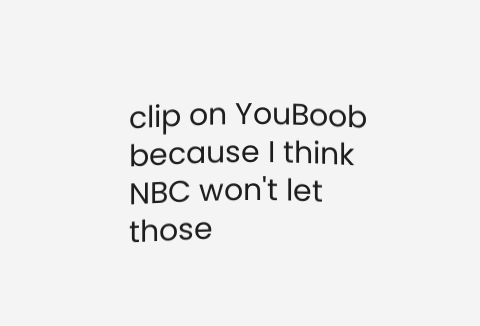clip on YouBoob because I think NBC won't let those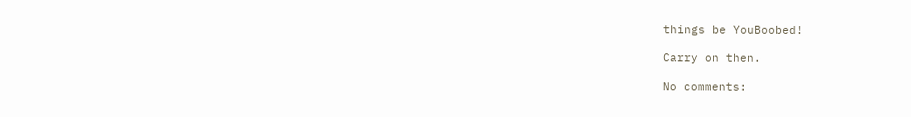things be YouBoobed!

Carry on then.

No comments: